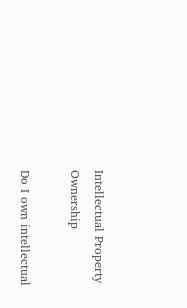Intellectual Property Ownership

Do I own intellectual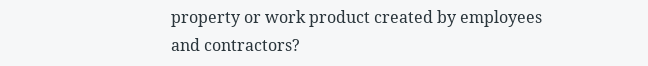property or work product created by employees and contractors?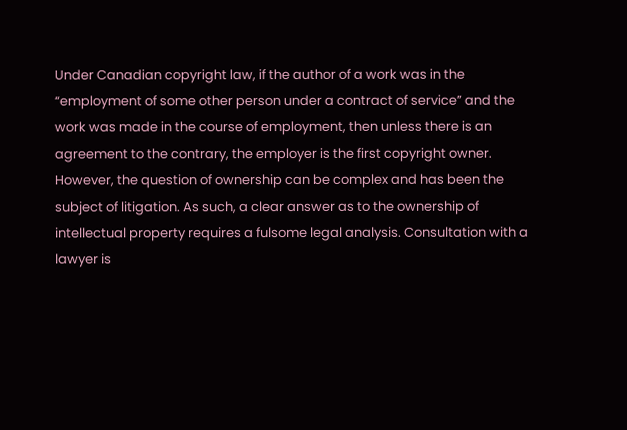Under Canadian copyright law, if the author of a work was in the “employment of some other person under a contract of service” and the work was made in the course of employment, then unless there is an agreement to the contrary, the employer is the first copyright owner. However, the question of ownership can be complex and has been the subject of litigation. As such, a clear answer as to the ownership of intellectual property requires a fulsome legal analysis. Consultation with a lawyer is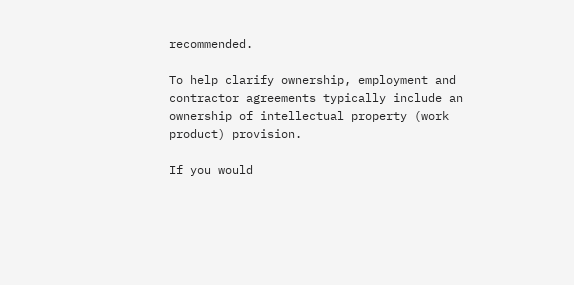recommended.

To help clarify ownership, employment and contractor agreements typically include an ownership of intellectual property (work product) provision.

If you would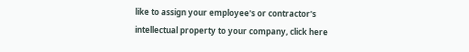like to assign your employee's or contractor's intellectual property to your company, click here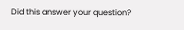Did this answer your question?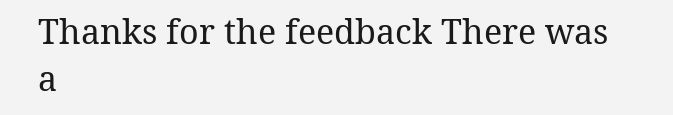Thanks for the feedback There was a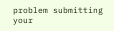problem submitting your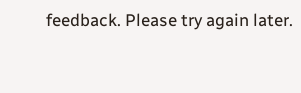feedback. Please try again later.